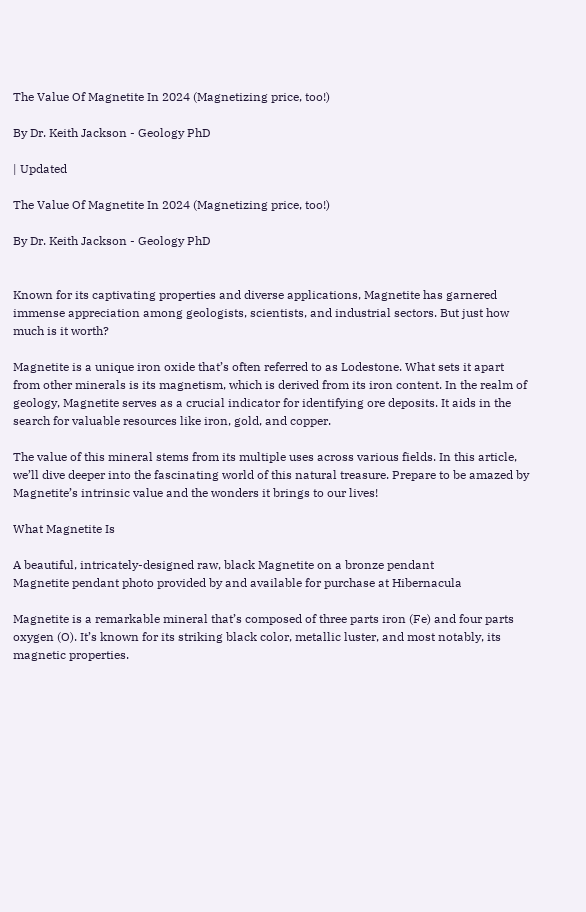The Value Of Magnetite In 2024 (Magnetizing price, too!)

By Dr. Keith Jackson - Geology PhD

| Updated

The Value Of Magnetite In 2024 (Magnetizing price, too!)

By Dr. Keith Jackson - Geology PhD


Known for its captivating properties and diverse applications, Magnetite has garnered immense appreciation among geologists, scientists, and industrial sectors. But just how much is it worth?

Magnetite is a unique iron oxide that’s often referred to as Lodestone. What sets it apart from other minerals is its magnetism, which is derived from its iron content. In the realm of geology, Magnetite serves as a crucial indicator for identifying ore deposits. It aids in the search for valuable resources like iron, gold, and copper.

The value of this mineral stems from its multiple uses across various fields. In this article, we’ll dive deeper into the fascinating world of this natural treasure. Prepare to be amazed by Magnetite’s intrinsic value and the wonders it brings to our lives!

What Magnetite Is

A beautiful, intricately-designed raw, black Magnetite on a bronze pendant
Magnetite pendant photo provided by and available for purchase at Hibernacula

Magnetite is a remarkable mineral that’s composed of three parts iron (Fe) and four parts oxygen (O). It’s known for its striking black color, metallic luster, and most notably, its magnetic properties.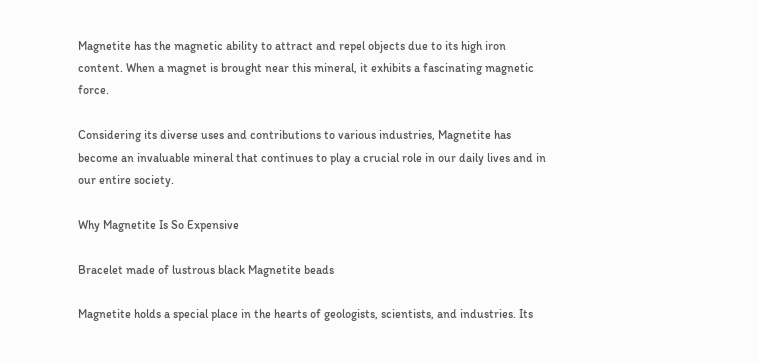Magnetite has the magnetic ability to attract and repel objects due to its high iron content. When a magnet is brought near this mineral, it exhibits a fascinating magnetic force.

Considering its diverse uses and contributions to various industries, Magnetite has become an invaluable mineral that continues to play a crucial role in our daily lives and in our entire society.

Why Magnetite Is So Expensive

Bracelet made of lustrous black Magnetite beads

Magnetite holds a special place in the hearts of geologists, scientists, and industries. Its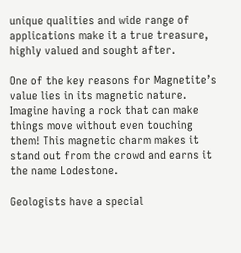unique qualities and wide range of applications make it a true treasure, highly valued and sought after.

One of the key reasons for Magnetite’s value lies in its magnetic nature. Imagine having a rock that can make things move without even touching them! This magnetic charm makes it stand out from the crowd and earns it the name Lodestone.

Geologists have a special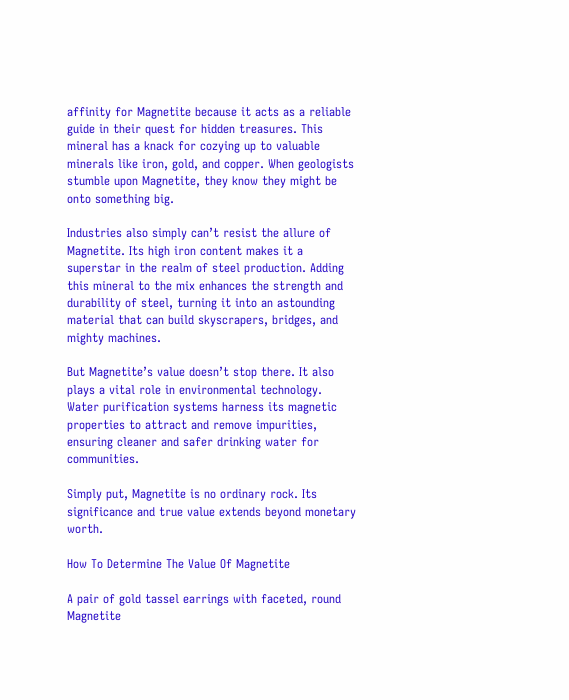affinity for Magnetite because it acts as a reliable guide in their quest for hidden treasures. This mineral has a knack for cozying up to valuable minerals like iron, gold, and copper. When geologists stumble upon Magnetite, they know they might be onto something big.

Industries also simply can’t resist the allure of Magnetite. Its high iron content makes it a superstar in the realm of steel production. Adding this mineral to the mix enhances the strength and durability of steel, turning it into an astounding material that can build skyscrapers, bridges, and mighty machines.

But Magnetite’s value doesn’t stop there. It also plays a vital role in environmental technology. Water purification systems harness its magnetic properties to attract and remove impurities, ensuring cleaner and safer drinking water for communities.

Simply put, Magnetite is no ordinary rock. Its significance and true value extends beyond monetary worth.

How To Determine The Value Of Magnetite

A pair of gold tassel earrings with faceted, round Magnetite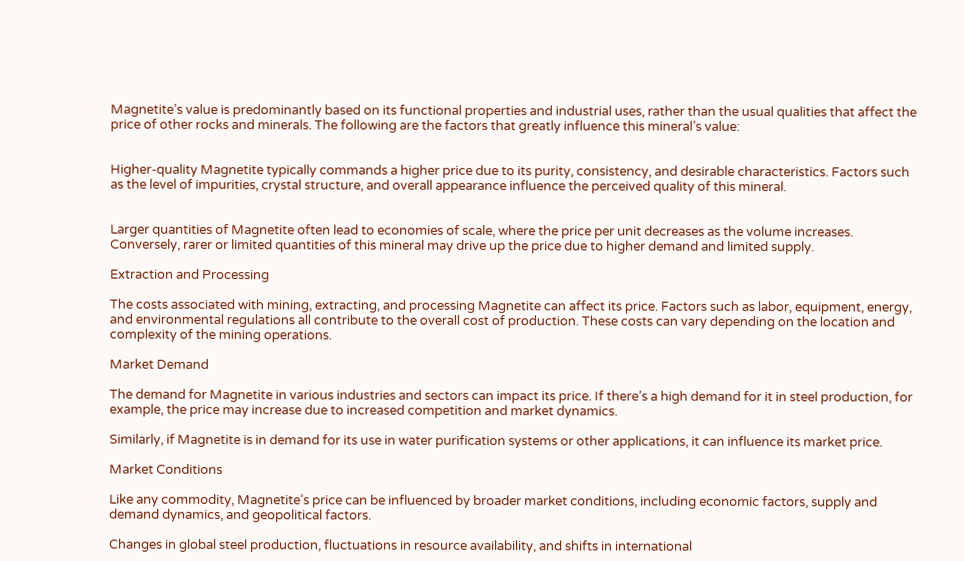Magnetite’s value is predominantly based on its functional properties and industrial uses, rather than the usual qualities that affect the price of other rocks and minerals. The following are the factors that greatly influence this mineral’s value:


Higher-quality Magnetite typically commands a higher price due to its purity, consistency, and desirable characteristics. Factors such as the level of impurities, crystal structure, and overall appearance influence the perceived quality of this mineral.


Larger quantities of Magnetite often lead to economies of scale, where the price per unit decreases as the volume increases. Conversely, rarer or limited quantities of this mineral may drive up the price due to higher demand and limited supply.

Extraction and Processing

The costs associated with mining, extracting, and processing Magnetite can affect its price. Factors such as labor, equipment, energy, and environmental regulations all contribute to the overall cost of production. These costs can vary depending on the location and complexity of the mining operations.

Market Demand

The demand for Magnetite in various industries and sectors can impact its price. If there’s a high demand for it in steel production, for example, the price may increase due to increased competition and market dynamics.

Similarly, if Magnetite is in demand for its use in water purification systems or other applications, it can influence its market price.

Market Conditions

Like any commodity, Magnetite’s price can be influenced by broader market conditions, including economic factors, supply and demand dynamics, and geopolitical factors.

Changes in global steel production, fluctuations in resource availability, and shifts in international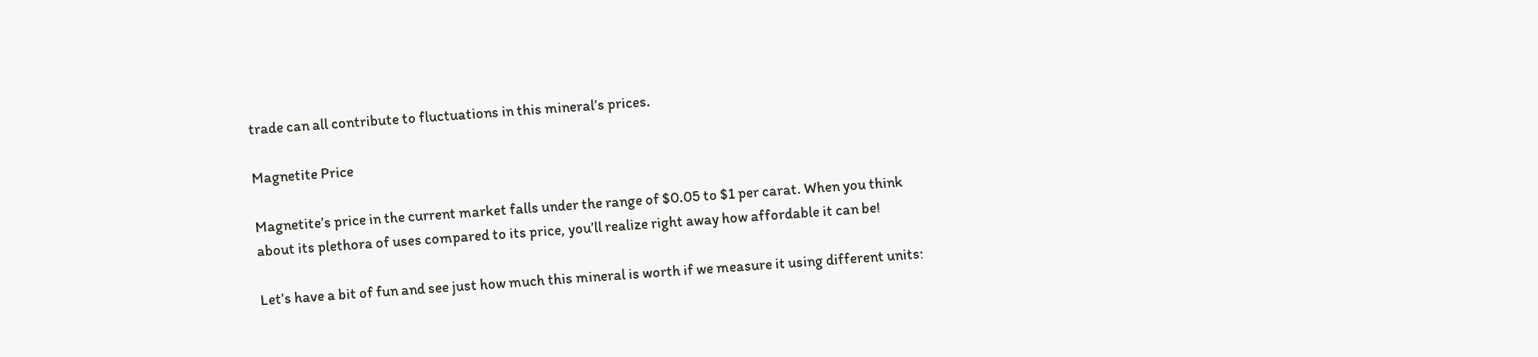trade can all contribute to fluctuations in this mineral’s prices.

Magnetite Price

Magnetite’s price in the current market falls under the range of $0.05 to $1 per carat. When you think about its plethora of uses compared to its price, you’ll realize right away how affordable it can be!

Let’s have a bit of fun and see just how much this mineral is worth if we measure it using different units: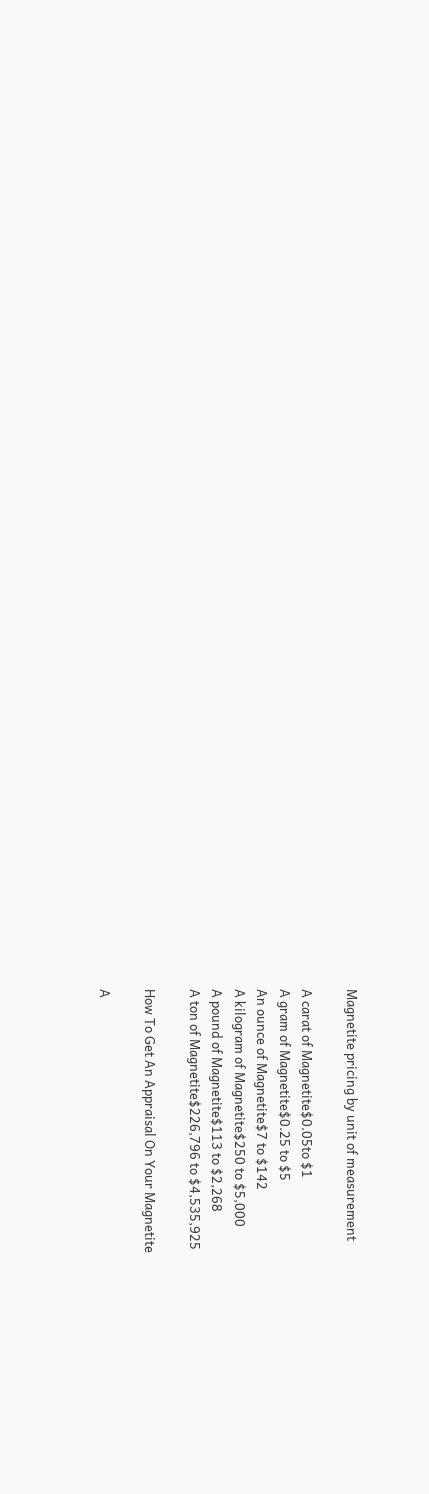Magnetite pricing by unit of measurement

A carat of Magnetite$0.05to $1
A gram of Magnetite$0.25 to $5
An ounce of Magnetite$7 to $142
A kilogram of Magnetite$250 to $5,000
A pound of Magnetite$113 to $2,268
A ton of Magnetite$226,796 to $4,535,925

How To Get An Appraisal On Your Magnetite

A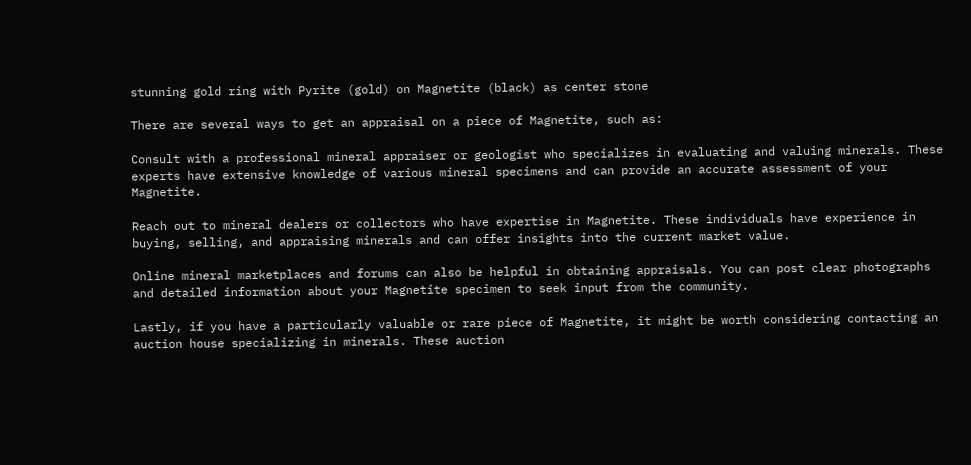stunning gold ring with Pyrite (gold) on Magnetite (black) as center stone

There are several ways to get an appraisal on a piece of Magnetite, such as:

Consult with a professional mineral appraiser or geologist who specializes in evaluating and valuing minerals. These experts have extensive knowledge of various mineral specimens and can provide an accurate assessment of your Magnetite.

Reach out to mineral dealers or collectors who have expertise in Magnetite. These individuals have experience in buying, selling, and appraising minerals and can offer insights into the current market value.

Online mineral marketplaces and forums can also be helpful in obtaining appraisals. You can post clear photographs and detailed information about your Magnetite specimen to seek input from the community.

Lastly, if you have a particularly valuable or rare piece of Magnetite, it might be worth considering contacting an auction house specializing in minerals. These auction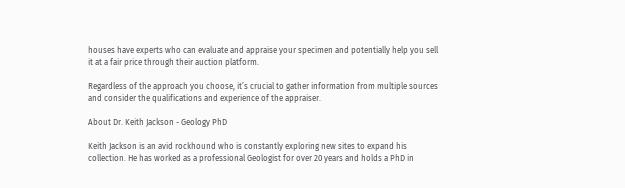houses have experts who can evaluate and appraise your specimen and potentially help you sell it at a fair price through their auction platform.

Regardless of the approach you choose, it’s crucial to gather information from multiple sources and consider the qualifications and experience of the appraiser.

About Dr. Keith Jackson - Geology PhD

Keith Jackson is an avid rockhound who is constantly exploring new sites to expand his collection. He has worked as a professional Geologist for over 20 years and holds a PhD in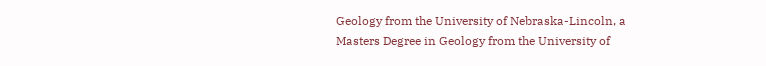Geology from the University of Nebraska-Lincoln, a Masters Degree in Geology from the University of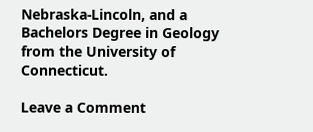Nebraska-Lincoln, and a Bachelors Degree in Geology from the University of Connecticut.

Leave a Comment